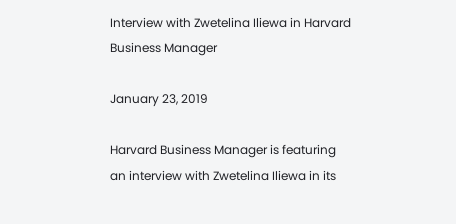Interview with Zwetelina Iliewa in Harvard Business Manager

January 23, 2019

Harvard Business Manager is featuring an interview with Zwetelina Iliewa in its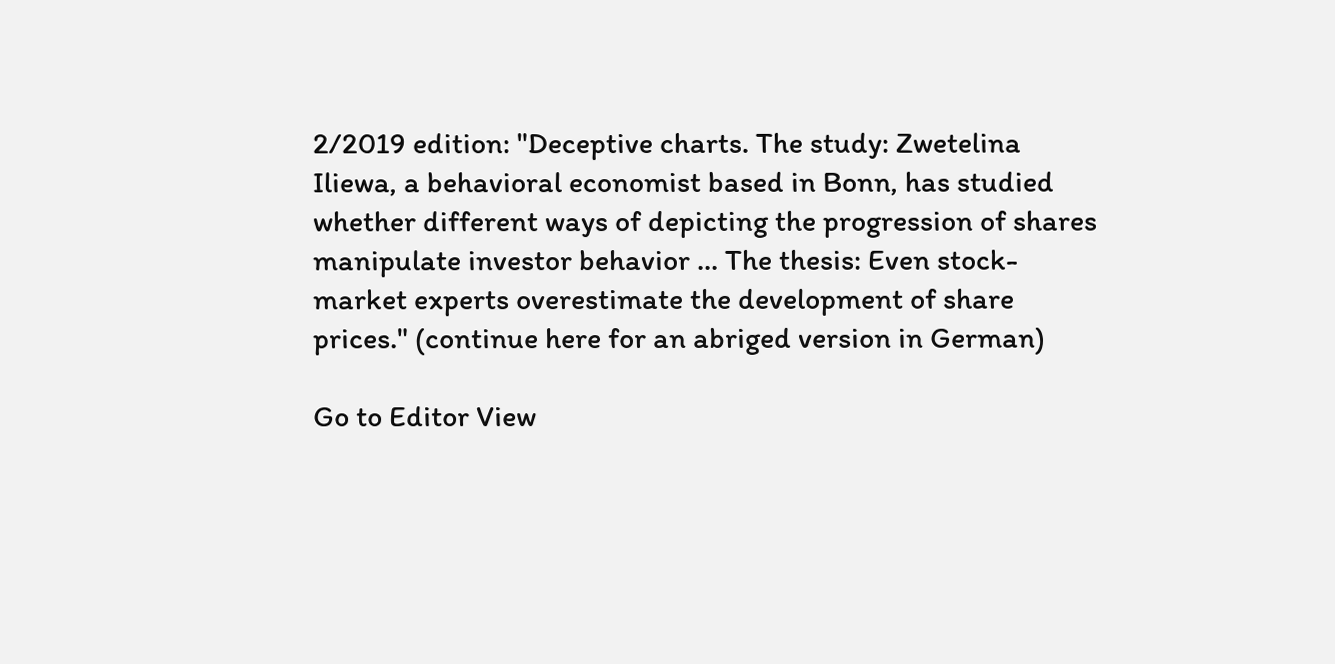2/2019 edition: "Deceptive charts. The study: Zwetelina Iliewa, a behavioral economist based in Bonn, has studied whether different ways of depicting the progression of shares manipulate investor behavior ... The thesis: Even stock-market experts overestimate the development of share prices." (continue here for an abriged version in German)

Go to Editor View